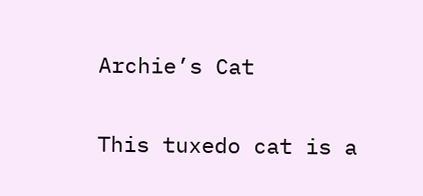Archie’s Cat

This tuxedo cat is a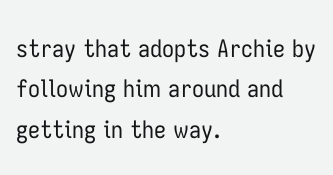stray that adopts Archie by following him around and getting in the way.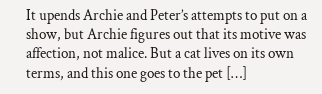It upends Archie and Peter’s attempts to put on a show, but Archie figures out that its motive was affection, not malice. But a cat lives on its own terms, and this one goes to the pet […]